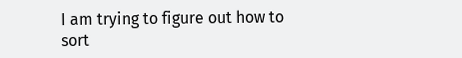I am trying to figure out how to sort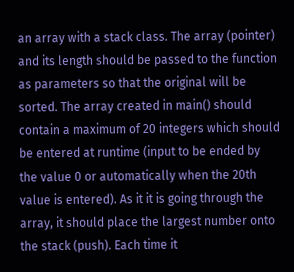an array with a stack class. The array (pointer) and its length should be passed to the function as parameters so that the original will be sorted. The array created in main() should contain a maximum of 20 integers which should be entered at runtime (input to be ended by the value 0 or automatically when the 20th value is entered). As it it is going through the array, it should place the largest number onto the stack (push). Each time it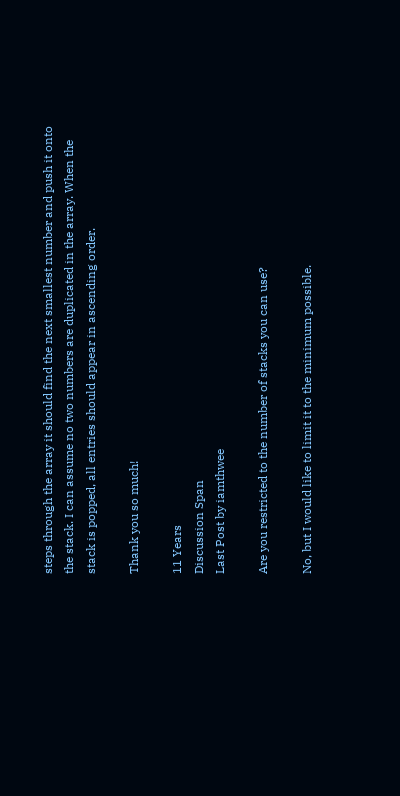steps through the array it should find the next smallest number and push it onto the stack. I can assume no two numbers are duplicated in the array. When the stack is popped, all entries should appear in ascending order.

Thank you so much!

11 Years
Discussion Span
Last Post by iamthwee

Are you restricted to the number of stacks you can use?

No, but I would like to limit it to the minimum possible.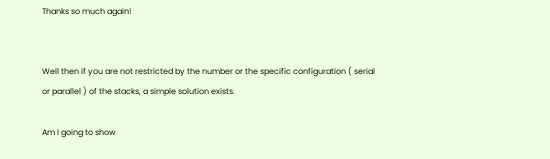Thanks so much again!


Well then if you are not restricted by the number or the specific configuration ( serial or parallel ) of the stacks, a simple solution exists.

Am I going to show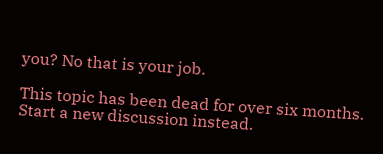you? No that is your job.

This topic has been dead for over six months. Start a new discussion instead.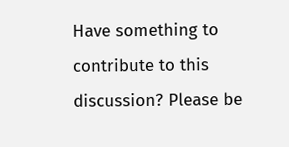Have something to contribute to this discussion? Please be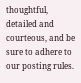thoughtful, detailed and courteous, and be sure to adhere to our posting rules.